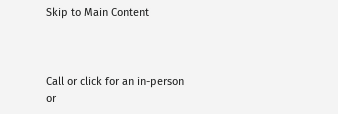Skip to Main Content



Call or click for an in-person
or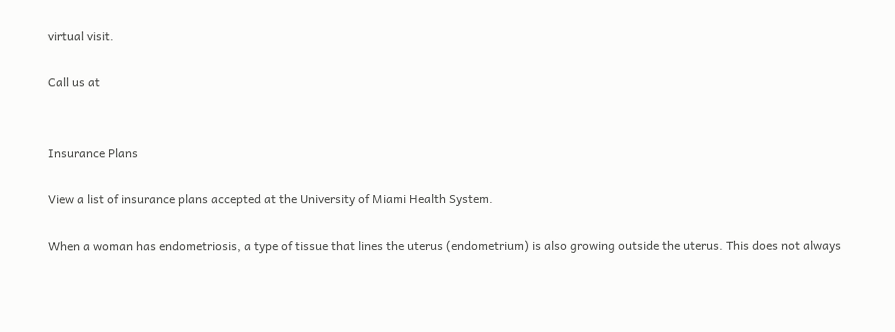virtual visit.

Call us at


Insurance Plans

View a list of insurance plans accepted at the University of Miami Health System.

When a woman has endometriosis, a type of tissue that lines the uterus (endometrium) is also growing outside the uterus. This does not always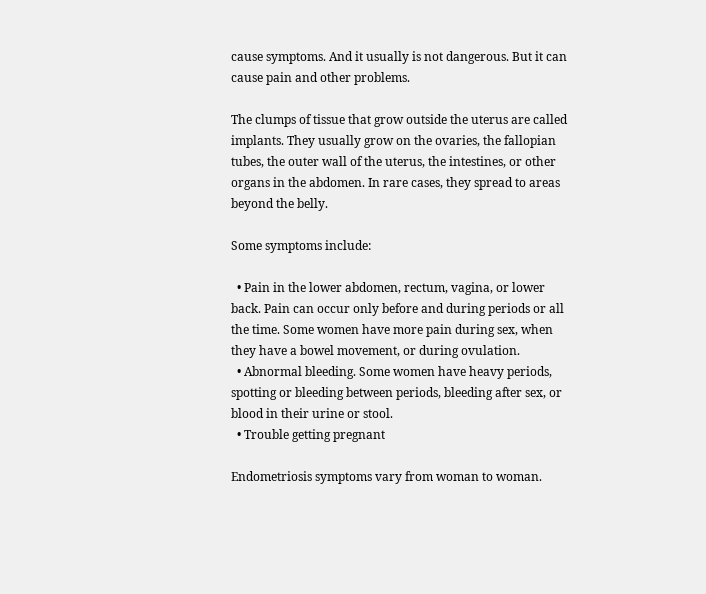cause symptoms. And it usually is not dangerous. But it can cause pain and other problems.

The clumps of tissue that grow outside the uterus are called implants. They usually grow on the ovaries, the fallopian tubes, the outer wall of the uterus, the intestines, or other organs in the abdomen. In rare cases, they spread to areas beyond the belly.

Some symptoms include:

  • Pain in the lower abdomen, rectum, vagina, or lower back. Pain can occur only before and during periods or all the time. Some women have more pain during sex, when they have a bowel movement, or during ovulation.
  • Abnormal bleeding. Some women have heavy periods, spotting or bleeding between periods, bleeding after sex, or blood in their urine or stool.
  • Trouble getting pregnant

Endometriosis symptoms vary from woman to woman.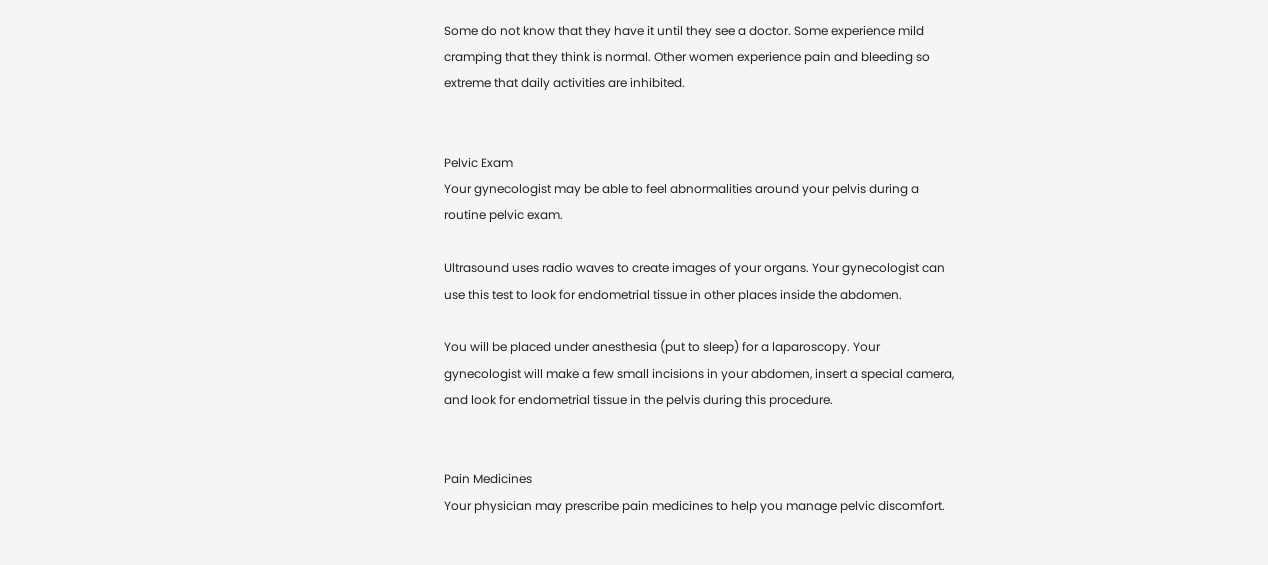Some do not know that they have it until they see a doctor. Some experience mild cramping that they think is normal. Other women experience pain and bleeding so extreme that daily activities are inhibited.


Pelvic Exam
Your gynecologist may be able to feel abnormalities around your pelvis during a routine pelvic exam.

Ultrasound uses radio waves to create images of your organs. Your gynecologist can use this test to look for endometrial tissue in other places inside the abdomen.

You will be placed under anesthesia (put to sleep) for a laparoscopy. Your gynecologist will make a few small incisions in your abdomen, insert a special camera, and look for endometrial tissue in the pelvis during this procedure.


Pain Medicines
Your physician may prescribe pain medicines to help you manage pelvic discomfort.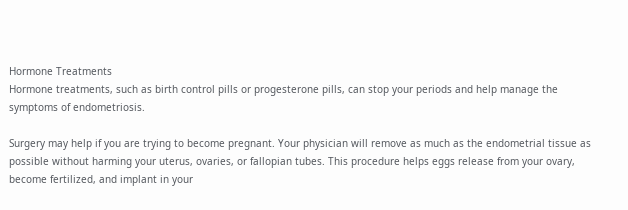Hormone Treatments
Hormone treatments, such as birth control pills or progesterone pills, can stop your periods and help manage the symptoms of endometriosis.

Surgery may help if you are trying to become pregnant. Your physician will remove as much as the endometrial tissue as possible without harming your uterus, ovaries, or fallopian tubes. This procedure helps eggs release from your ovary, become fertilized, and implant in your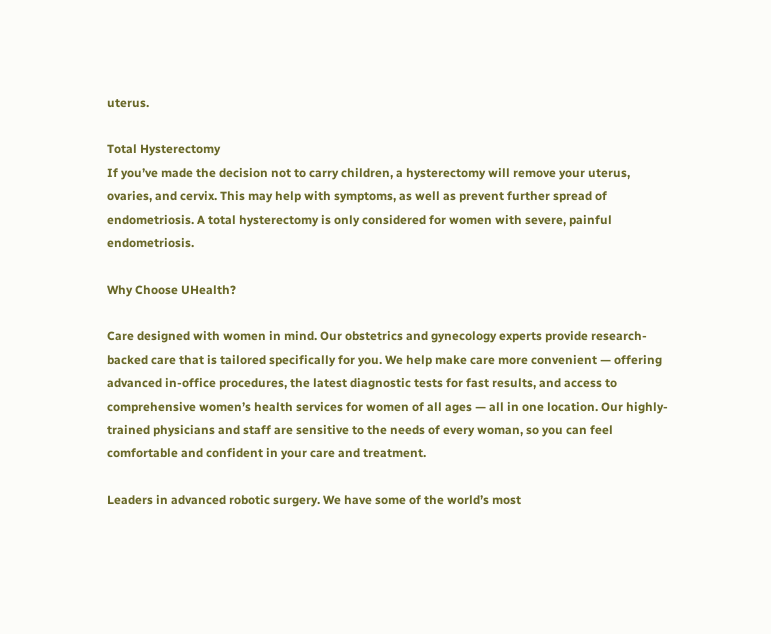uterus.

Total Hysterectomy
If you’ve made the decision not to carry children, a hysterectomy will remove your uterus, ovaries, and cervix. This may help with symptoms, as well as prevent further spread of endometriosis. A total hysterectomy is only considered for women with severe, painful endometriosis.

Why Choose UHealth?

Care designed with women in mind. Our obstetrics and gynecology experts provide research-backed care that is tailored specifically for you. We help make care more convenient — offering advanced in-office procedures, the latest diagnostic tests for fast results, and access to comprehensive women’s health services for women of all ages — all in one location. Our highly-trained physicians and staff are sensitive to the needs of every woman, so you can feel comfortable and confident in your care and treatment.

Leaders in advanced robotic surgery. We have some of the world’s most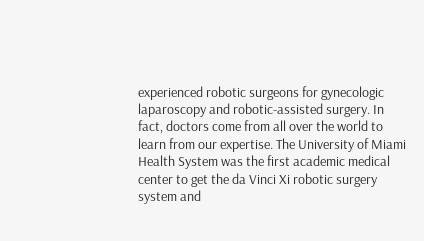experienced robotic surgeons for gynecologic laparoscopy and robotic-assisted surgery. In fact, doctors come from all over the world to learn from our expertise. The University of Miami Health System was the first academic medical center to get the da Vinci Xi robotic surgery system and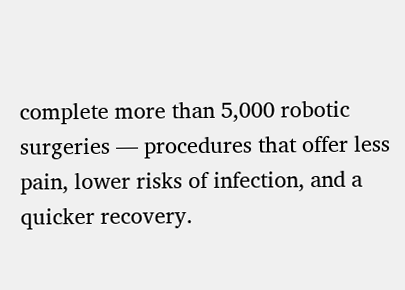complete more than 5,000 robotic surgeries — procedures that offer less pain, lower risks of infection, and a quicker recovery.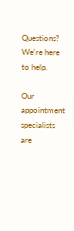Questions? We're here to help.

Our appointment specialists are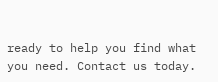ready to help you find what you need. Contact us today.